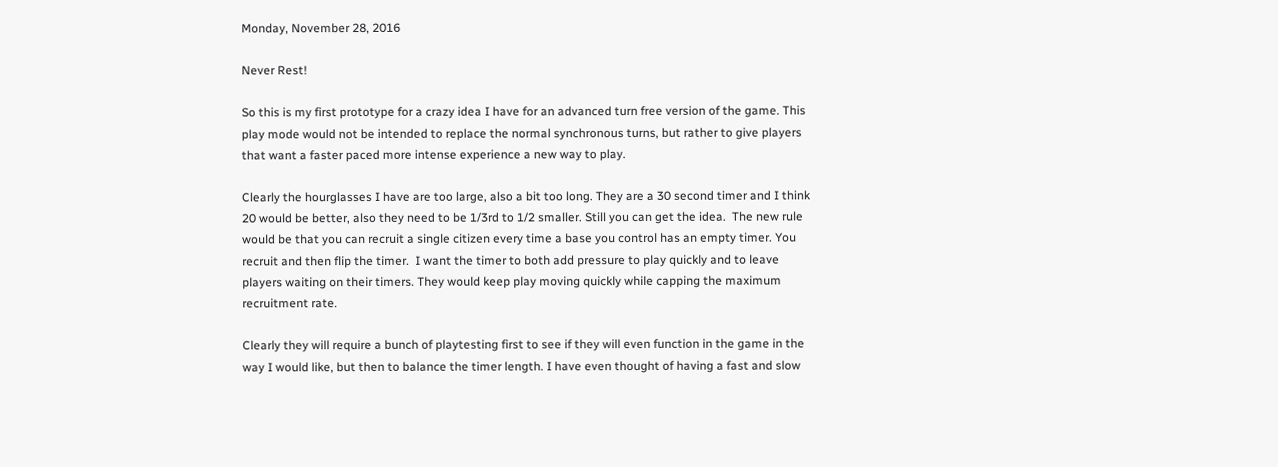Monday, November 28, 2016

Never Rest!

So this is my first prototype for a crazy idea I have for an advanced turn free version of the game. This play mode would not be intended to replace the normal synchronous turns, but rather to give players that want a faster paced more intense experience a new way to play.

Clearly the hourglasses I have are too large, also a bit too long. They are a 30 second timer and I think 20 would be better, also they need to be 1/3rd to 1/2 smaller. Still you can get the idea.  The new rule would be that you can recruit a single citizen every time a base you control has an empty timer. You recruit and then flip the timer.  I want the timer to both add pressure to play quickly and to leave players waiting on their timers. They would keep play moving quickly while capping the maximum recruitment rate.

Clearly they will require a bunch of playtesting first to see if they will even function in the game in the way I would like, but then to balance the timer length. I have even thought of having a fast and slow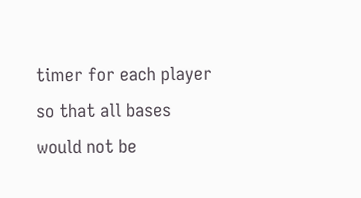timer for each player so that all bases would not be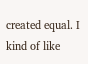created equal. I kind of like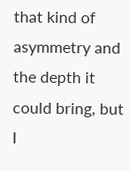that kind of asymmetry and the depth it could bring, but I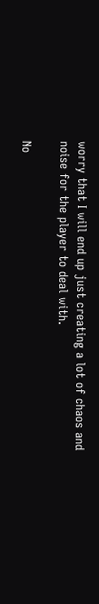worry that I will end up just creating a lot of chaos and noise for the player to deal with.

No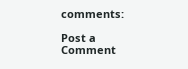comments:

Post a Comment